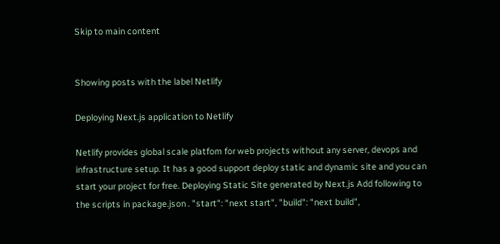Skip to main content


Showing posts with the label Netlify

Deploying Next.js application to Netlify

Netlify provides global scale platfom for web projects without any server, devops and infrastructure setup. It has a good support deploy static and dynamic site and you can start your project for free. Deploying Static Site generated by Next.js Add following to the scripts in package.json . "start": "next start", "build": "next build",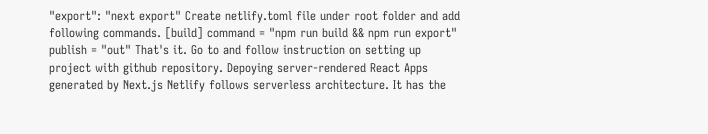"export": "next export" Create netlify.toml file under root folder and add following commands. [build] command = "npm run build && npm run export" publish = "out" That's it. Go to and follow instruction on setting up project with github repository. Depoying server-rendered React Apps generated by Next.js Netlify follows serverless architecture. It has the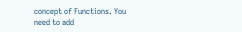concept of Functions. You need to add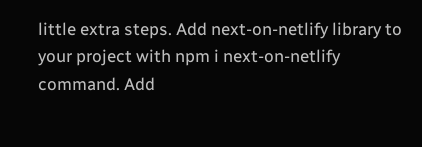little extra steps. Add next-on-netlify library to your project with npm i next-on-netlify command. Add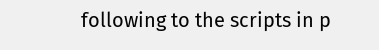following to the scripts in p